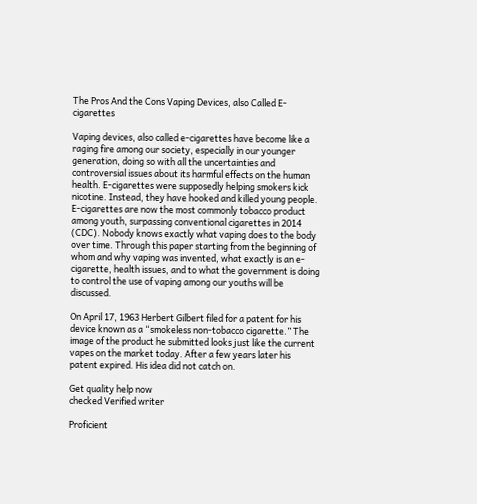The Pros And the Cons Vaping Devices, also Called E-cigarettes

Vaping devices, also called e-cigarettes have become like a raging fire among our society, especially in our younger generation, doing so with all the uncertainties and controversial issues about its harmful effects on the human health. E-cigarettes were supposedly helping smokers kick nicotine. Instead, they have hooked and killed young people. E-cigarettes are now the most commonly tobacco product among youth, surpassing conventional cigarettes in 2014 (CDC). Nobody knows exactly what vaping does to the body over time. Through this paper starting from the beginning of whom and why vaping was invented, what exactly is an e-cigarette, health issues, and to what the government is doing to control the use of vaping among our youths will be discussed.

On April 17, 1963 Herbert Gilbert filed for a patent for his device known as a “smokeless non-tobacco cigarette.” The image of the product he submitted looks just like the current vapes on the market today. After a few years later his patent expired. His idea did not catch on.

Get quality help now
checked Verified writer

Proficient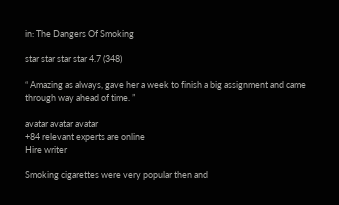in: The Dangers Of Smoking

star star star star 4.7 (348)

“ Amazing as always, gave her a week to finish a big assignment and came through way ahead of time. ”

avatar avatar avatar
+84 relevant experts are online
Hire writer

Smoking cigarettes were very popular then and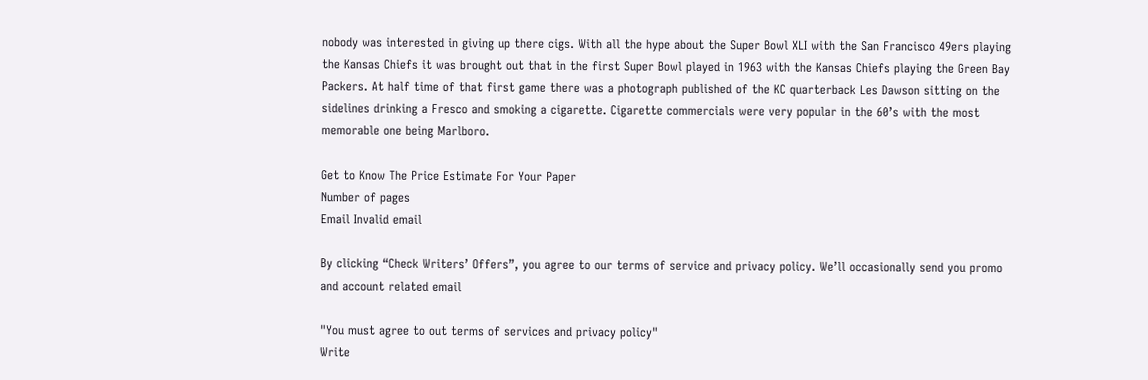nobody was interested in giving up there cigs. With all the hype about the Super Bowl XLI with the San Francisco 49ers playing the Kansas Chiefs it was brought out that in the first Super Bowl played in 1963 with the Kansas Chiefs playing the Green Bay Packers. At half time of that first game there was a photograph published of the KC quarterback Les Dawson sitting on the sidelines drinking a Fresco and smoking a cigarette. Cigarette commercials were very popular in the 60’s with the most memorable one being Marlboro.

Get to Know The Price Estimate For Your Paper
Number of pages
Email Invalid email

By clicking “Check Writers’ Offers”, you agree to our terms of service and privacy policy. We’ll occasionally send you promo and account related email

"You must agree to out terms of services and privacy policy"
Write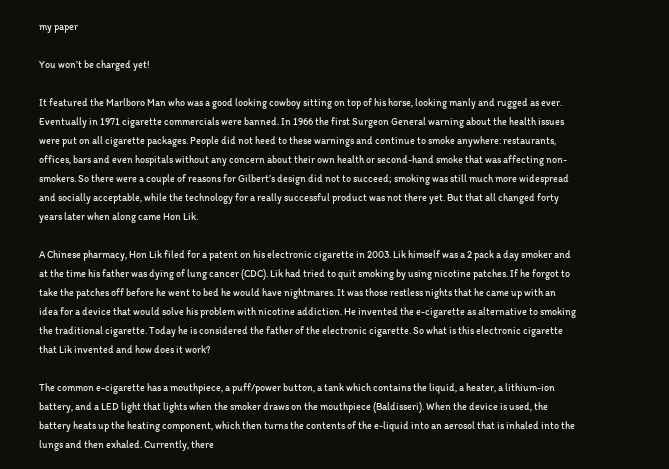my paper

You won’t be charged yet!

It featured the Marlboro Man who was a good looking cowboy sitting on top of his horse, looking manly and rugged as ever. Eventually in 1971 cigarette commercials were banned. In 1966 the first Surgeon General warning about the health issues were put on all cigarette packages. People did not heed to these warnings and continue to smoke anywhere: restaurants, offices, bars and even hospitals without any concern about their own health or second-hand smoke that was affecting non-smokers. So there were a couple of reasons for Gilbert’s design did not to succeed; smoking was still much more widespread and socially acceptable, while the technology for a really successful product was not there yet. But that all changed forty years later when along came Hon Lik.

A Chinese pharmacy, Hon Lik filed for a patent on his electronic cigarette in 2003. Lik himself was a 2 pack a day smoker and at the time his father was dying of lung cancer (CDC). Lik had tried to quit smoking by using nicotine patches. If he forgot to take the patches off before he went to bed he would have nightmares. It was those restless nights that he came up with an idea for a device that would solve his problem with nicotine addiction. He invented the e-cigarette as alternative to smoking the traditional cigarette. Today he is considered the father of the electronic cigarette. So what is this electronic cigarette that Lik invented and how does it work?

The common e-cigarette has a mouthpiece, a puff/power button, a tank which contains the liquid, a heater, a lithium-ion battery, and a LED light that lights when the smoker draws on the mouthpiece (Baldisseri). When the device is used, the battery heats up the heating component, which then turns the contents of the e-liquid into an aerosol that is inhaled into the lungs and then exhaled. Currently, there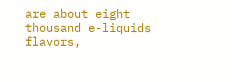are about eight thousand e-liquids flavors,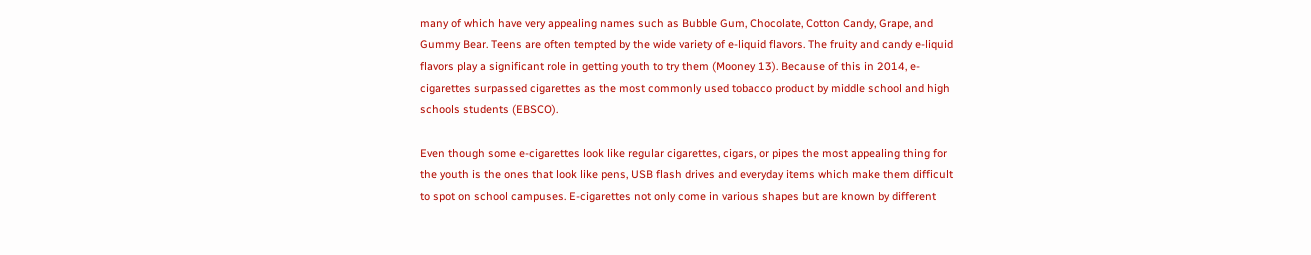many of which have very appealing names such as Bubble Gum, Chocolate, Cotton Candy, Grape, and Gummy Bear. Teens are often tempted by the wide variety of e-liquid flavors. The fruity and candy e-liquid flavors play a significant role in getting youth to try them (Mooney 13). Because of this in 2014, e-cigarettes surpassed cigarettes as the most commonly used tobacco product by middle school and high schools students (EBSCO).

Even though some e-cigarettes look like regular cigarettes, cigars, or pipes the most appealing thing for the youth is the ones that look like pens, USB flash drives and everyday items which make them difficult to spot on school campuses. E-cigarettes not only come in various shapes but are known by different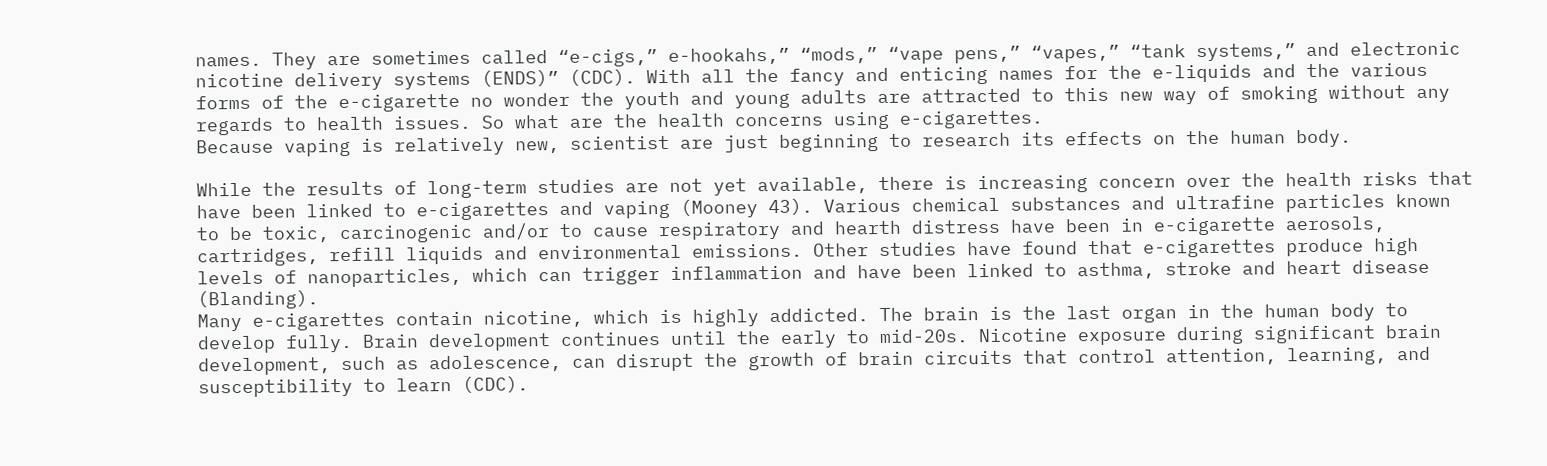names. They are sometimes called “e-cigs,” e-hookahs,” “mods,” “vape pens,” “vapes,” “tank systems,” and electronic nicotine delivery systems (ENDS)” (CDC). With all the fancy and enticing names for the e-liquids and the various forms of the e-cigarette no wonder the youth and young adults are attracted to this new way of smoking without any regards to health issues. So what are the health concerns using e-cigarettes.
Because vaping is relatively new, scientist are just beginning to research its effects on the human body.

While the results of long-term studies are not yet available, there is increasing concern over the health risks that have been linked to e-cigarettes and vaping (Mooney 43). Various chemical substances and ultrafine particles known to be toxic, carcinogenic and/or to cause respiratory and hearth distress have been in e-cigarette aerosols, cartridges, refill liquids and environmental emissions. Other studies have found that e-cigarettes produce high levels of nanoparticles, which can trigger inflammation and have been linked to asthma, stroke and heart disease (Blanding).
Many e-cigarettes contain nicotine, which is highly addicted. The brain is the last organ in the human body to develop fully. Brain development continues until the early to mid-20s. Nicotine exposure during significant brain development, such as adolescence, can disrupt the growth of brain circuits that control attention, learning, and susceptibility to learn (CDC).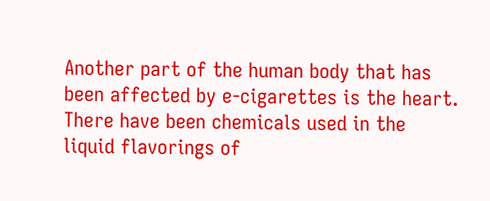Another part of the human body that has been affected by e-cigarettes is the heart. There have been chemicals used in the liquid flavorings of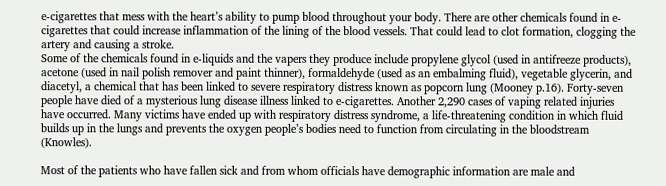e-cigarettes that mess with the heart’s ability to pump blood throughout your body. There are other chemicals found in e-cigarettes that could increase inflammation of the lining of the blood vessels. That could lead to clot formation, clogging the artery and causing a stroke.
Some of the chemicals found in e-liquids and the vapers they produce include propylene glycol (used in antifreeze products), acetone (used in nail polish remover and paint thinner), formaldehyde (used as an embalming fluid), vegetable glycerin, and diacetyl, a chemical that has been linked to severe respiratory distress known as popcorn lung (Mooney p.16). Forty-seven people have died of a mysterious lung disease illness linked to e-cigarettes. Another 2,290 cases of vaping related injuries have occurred. Many victims have ended up with respiratory distress syndrome, a life-threatening condition in which fluid builds up in the lungs and prevents the oxygen people’s bodies need to function from circulating in the bloodstream (Knowles).

Most of the patients who have fallen sick and from whom officials have demographic information are male and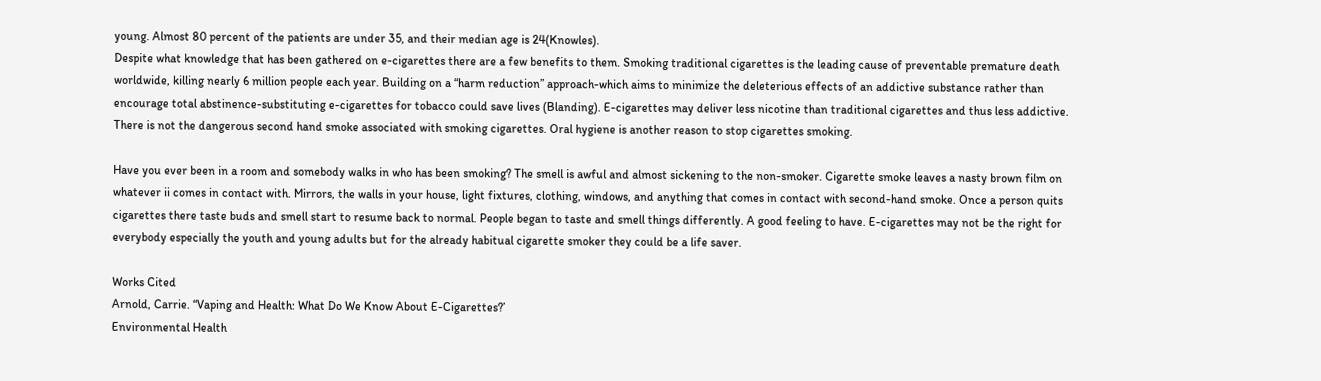young. Almost 80 percent of the patients are under 35, and their median age is 24(Knowles).
Despite what knowledge that has been gathered on e-cigarettes there are a few benefits to them. Smoking traditional cigarettes is the leading cause of preventable premature death worldwide, killing nearly 6 million people each year. Building on a “harm reduction” approach-which aims to minimize the deleterious effects of an addictive substance rather than encourage total abstinence-substituting e-cigarettes for tobacco could save lives (Blanding). E-cigarettes may deliver less nicotine than traditional cigarettes and thus less addictive. There is not the dangerous second hand smoke associated with smoking cigarettes. Oral hygiene is another reason to stop cigarettes smoking.

Have you ever been in a room and somebody walks in who has been smoking? The smell is awful and almost sickening to the non-smoker. Cigarette smoke leaves a nasty brown film on whatever ii comes in contact with. Mirrors, the walls in your house, light fixtures, clothing, windows, and anything that comes in contact with second-hand smoke. Once a person quits cigarettes there taste buds and smell start to resume back to normal. People began to taste and smell things differently. A good feeling to have. E-cigarettes may not be the right for everybody especially the youth and young adults but for the already habitual cigarette smoker they could be a life saver.

Works Cited
Arnold, Carrie. “Vaping and Health: What Do We Know About E-Cigarettes?’
Environmental Health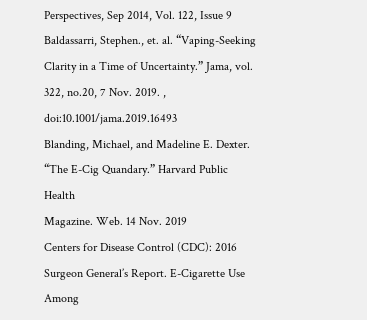Perspectives, Sep 2014, Vol. 122, Issue 9
Baldassarri, Stephen., et. al. “Vaping-Seeking Clarity in a Time of Uncertainty.” Jama, vol.
322, no.20, 7 Nov. 2019. , doi:10.1001/jama.2019.16493
Blanding, Michael, and Madeline E. Dexter. “The E-Cig Quandary.” Harvard Public Health
Magazine. Web. 14 Nov. 2019
Centers for Disease Control (CDC): 2016 Surgeon General’s Report. E-Cigarette Use Among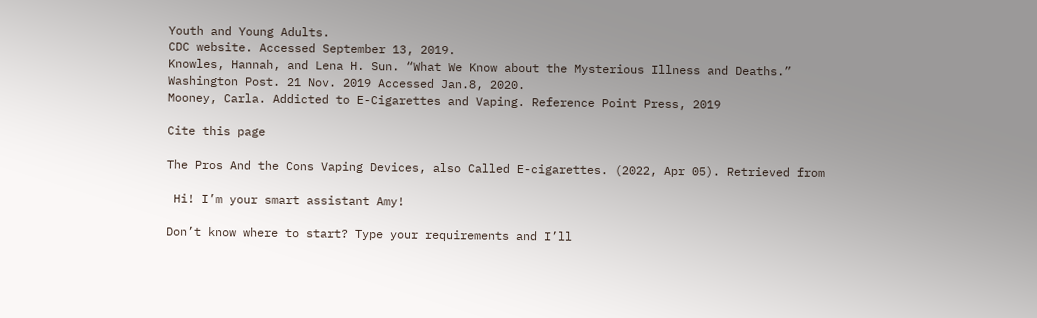Youth and Young Adults.
CDC website. Accessed September 13, 2019.
Knowles, Hannah, and Lena H. Sun. “What We Know about the Mysterious Illness and Deaths.”
Washington Post. 21 Nov. 2019 Accessed Jan.8, 2020.
Mooney, Carla. Addicted to E-Cigarettes and Vaping. Reference Point Press, 2019

Cite this page

The Pros And the Cons Vaping Devices, also Called E-cigarettes. (2022, Apr 05). Retrieved from

 Hi! I’m your smart assistant Amy!

Don’t know where to start? Type your requirements and I’ll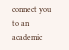connect you to an academic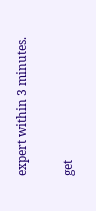expert within 3 minutes.

get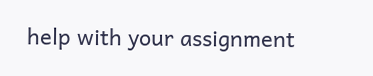help with your assignment